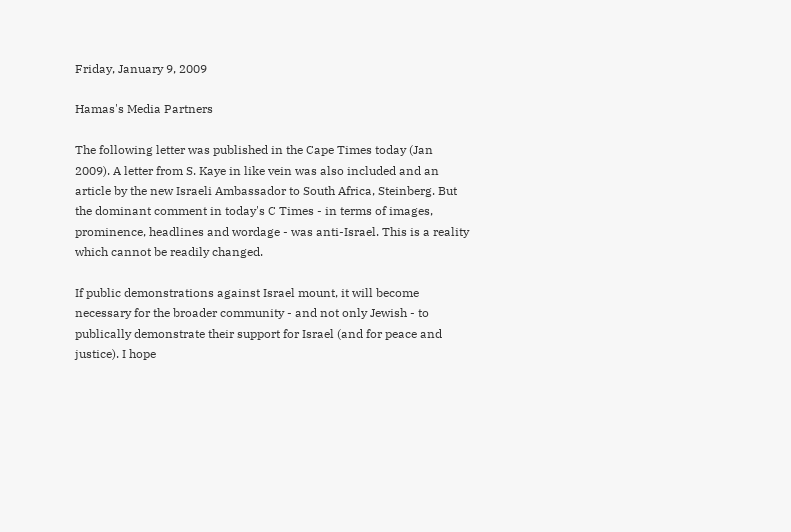Friday, January 9, 2009

Hamas's Media Partners

The following letter was published in the Cape Times today (Jan 2009). A letter from S. Kaye in like vein was also included and an article by the new Israeli Ambassador to South Africa, Steinberg. But the dominant comment in today's C Times - in terms of images, prominence, headlines and wordage - was anti-Israel. This is a reality which cannot be readily changed.

If public demonstrations against Israel mount, it will become necessary for the broader community - and not only Jewish - to publically demonstrate their support for Israel (and for peace and justice). I hope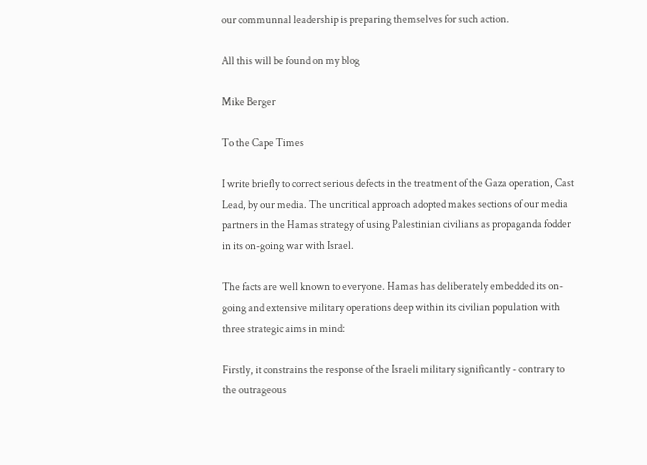our communnal leadership is preparing themselves for such action.

All this will be found on my blog

Mike Berger

To the Cape Times

I write briefly to correct serious defects in the treatment of the Gaza operation, Cast Lead, by our media. The uncritical approach adopted makes sections of our media partners in the Hamas strategy of using Palestinian civilians as propaganda fodder in its on-going war with Israel.

The facts are well known to everyone. Hamas has deliberately embedded its on-going and extensive military operations deep within its civilian population with three strategic aims in mind:

Firstly, it constrains the response of the Israeli military significantly - contrary to the outrageous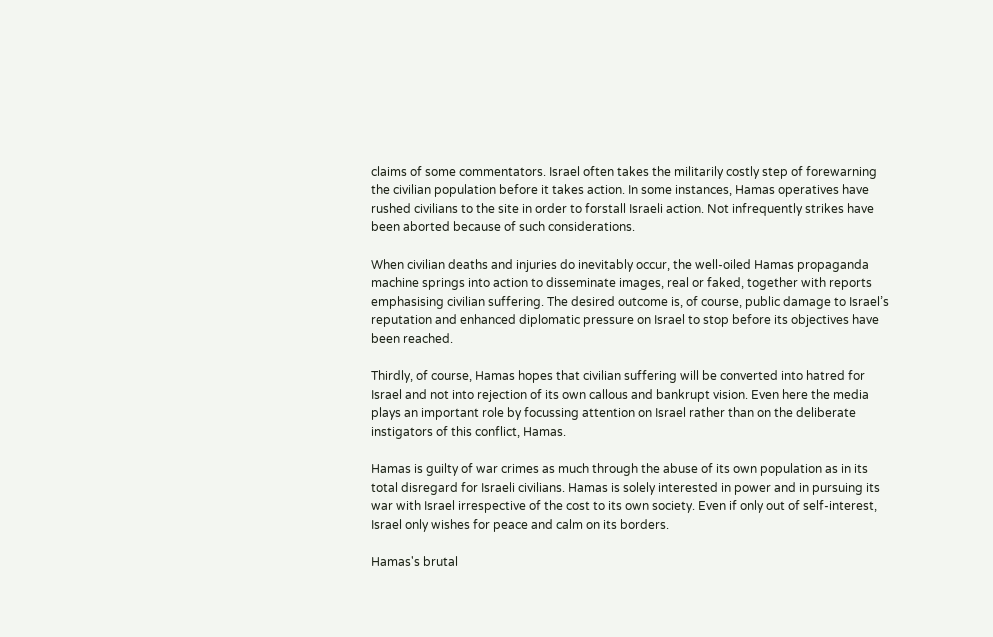claims of some commentators. Israel often takes the militarily costly step of forewarning the civilian population before it takes action. In some instances, Hamas operatives have rushed civilians to the site in order to forstall Israeli action. Not infrequently strikes have been aborted because of such considerations.

When civilian deaths and injuries do inevitably occur, the well-oiled Hamas propaganda machine springs into action to disseminate images, real or faked, together with reports emphasising civilian suffering. The desired outcome is, of course, public damage to Israel’s reputation and enhanced diplomatic pressure on Israel to stop before its objectives have been reached.

Thirdly, of course, Hamas hopes that civilian suffering will be converted into hatred for Israel and not into rejection of its own callous and bankrupt vision. Even here the media plays an important role by focussing attention on Israel rather than on the deliberate instigators of this conflict, Hamas.

Hamas is guilty of war crimes as much through the abuse of its own population as in its total disregard for Israeli civilians. Hamas is solely interested in power and in pursuing its war with Israel irrespective of the cost to its own society. Even if only out of self-interest, Israel only wishes for peace and calm on its borders.

Hamas's brutal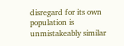disregard for its own population is unmistakeably similar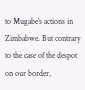to Mugabe’s actions in Zimbabwe. But contrary to the case of the despot on our border,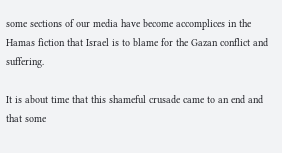some sections of our media have become accomplices in the Hamas fiction that Israel is to blame for the Gazan conflict and suffering.

It is about time that this shameful crusade came to an end and that some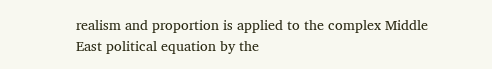realism and proportion is applied to the complex Middle East political equation by the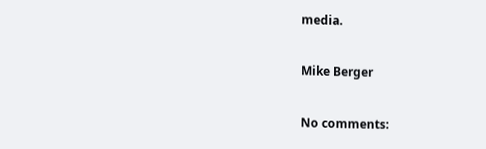media.

Mike Berger

No comments: